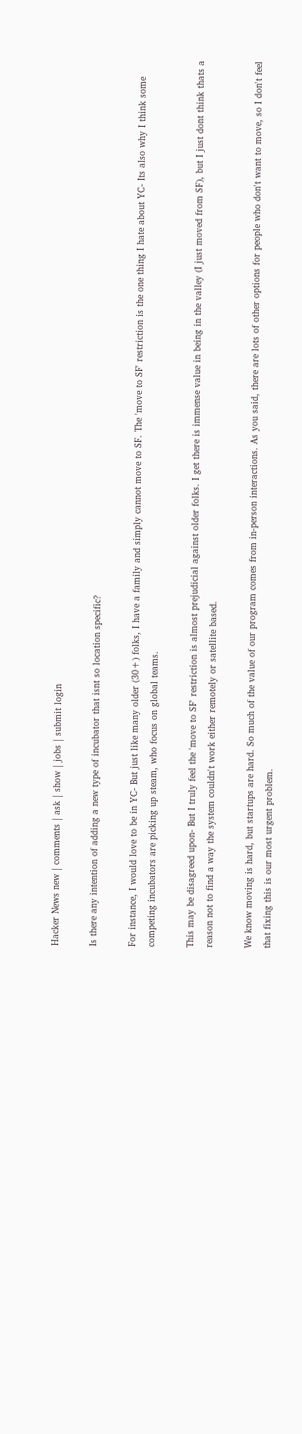Hacker News new | comments | ask | show | jobs | submit login

Is there any intention of adding a new type of incubator that isnt so location specific?

For instance, I would love to be in YC- But just like many older (30+) folks, I have a family and simply cannot move to SF. The 'move to SF' restriction is the one thing I hate about YC- Its also why I think some competing incubators are picking up steam, who focus on global teams.

This may be disagreed upon- But I truly feel the 'move to SF' restriction is almost prejudicial against older folks. I get there is immense value in being in the valley (I just moved from SF), but I just dont think thats a reason not to find a way the system couldn't work either remotely or satellite based.

We know moving is hard, but startups are hard. So much of the value of our program comes from in-person interactions. As you said, there are lots of other options for people who don't want to move, so I don't feel that fixing this is our most urgent problem.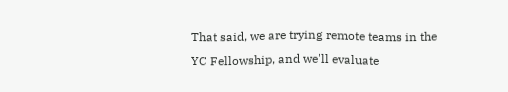That said, we are trying remote teams in the YC Fellowship, and we'll evaluate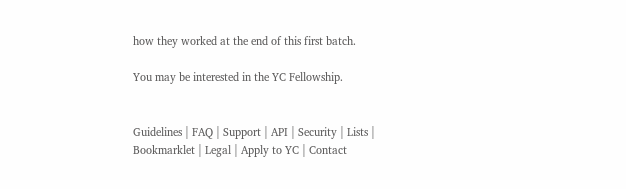how they worked at the end of this first batch.

You may be interested in the YC Fellowship.


Guidelines | FAQ | Support | API | Security | Lists | Bookmarklet | Legal | Apply to YC | Contact